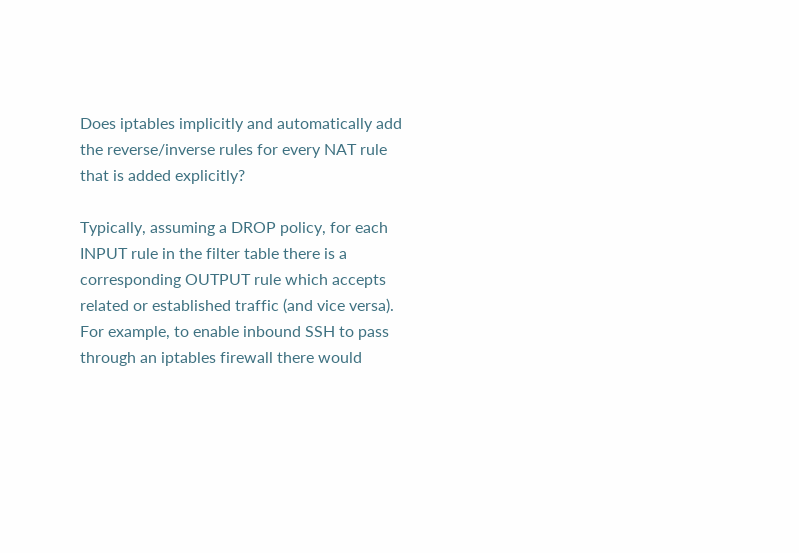Does iptables implicitly and automatically add the reverse/inverse rules for every NAT rule that is added explicitly?

Typically, assuming a DROP policy, for each INPUT rule in the filter table there is a corresponding OUTPUT rule which accepts related or established traffic (and vice versa). For example, to enable inbound SSH to pass through an iptables firewall there would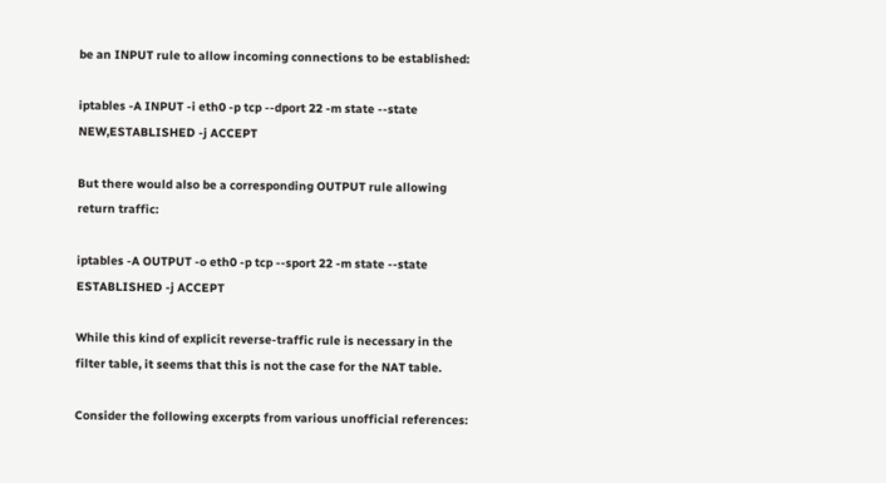be an INPUT rule to allow incoming connections to be established:

iptables -A INPUT -i eth0 -p tcp --dport 22 -m state --state NEW,ESTABLISHED -j ACCEPT

But there would also be a corresponding OUTPUT rule allowing return traffic:

iptables -A OUTPUT -o eth0 -p tcp --sport 22 -m state --state ESTABLISHED -j ACCEPT

While this kind of explicit reverse-traffic rule is necessary in the filter table, it seems that this is not the case for the NAT table.

Consider the following excerpts from various unofficial references: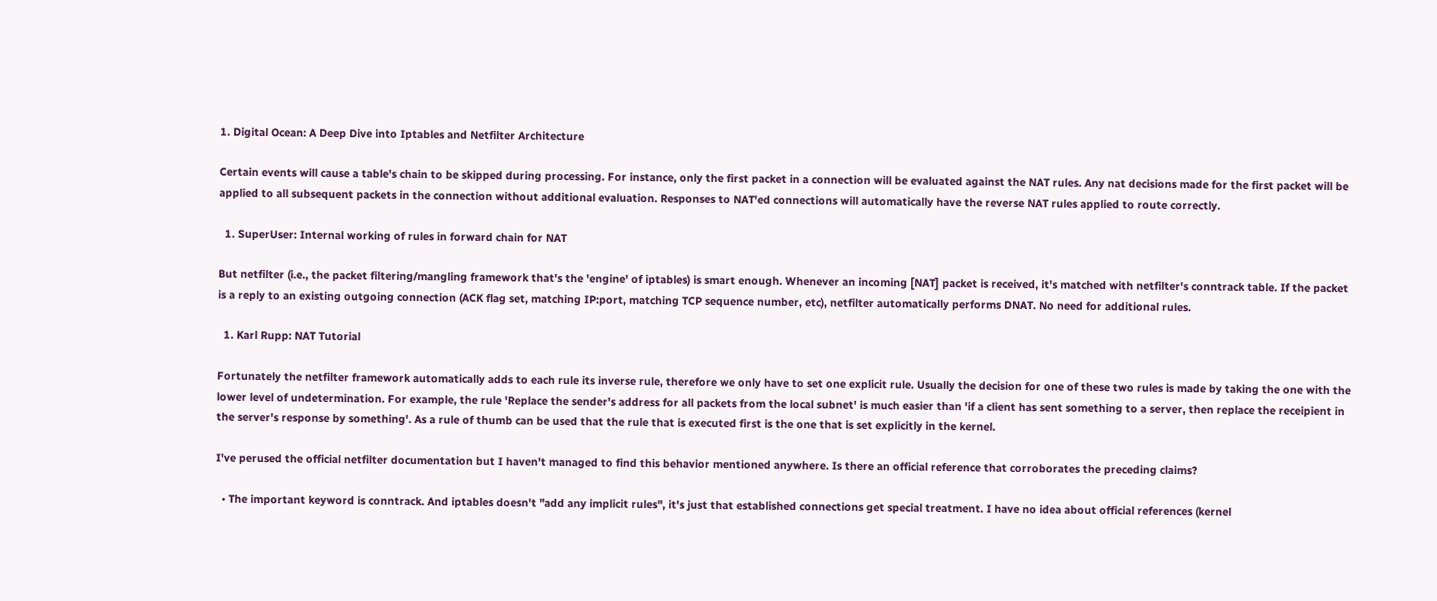1. Digital Ocean: A Deep Dive into Iptables and Netfilter Architecture

Certain events will cause a table's chain to be skipped during processing. For instance, only the first packet in a connection will be evaluated against the NAT rules. Any nat decisions made for the first packet will be applied to all subsequent packets in the connection without additional evaluation. Responses to NAT'ed connections will automatically have the reverse NAT rules applied to route correctly.

  1. SuperUser: Internal working of rules in forward chain for NAT

But netfilter (i.e., the packet filtering/mangling framework that's the 'engine' of iptables) is smart enough. Whenever an incoming [NAT] packet is received, it's matched with netfilter's conntrack table. If the packet is a reply to an existing outgoing connection (ACK flag set, matching IP:port, matching TCP sequence number, etc), netfilter automatically performs DNAT. No need for additional rules.

  1. Karl Rupp: NAT Tutorial

Fortunately the netfilter framework automatically adds to each rule its inverse rule, therefore we only have to set one explicit rule. Usually the decision for one of these two rules is made by taking the one with the lower level of undetermination. For example, the rule 'Replace the sender's address for all packets from the local subnet' is much easier than 'if a client has sent something to a server, then replace the receipient in the server's response by something'. As a rule of thumb can be used that the rule that is executed first is the one that is set explicitly in the kernel.

I've perused the official netfilter documentation but I haven't managed to find this behavior mentioned anywhere. Is there an official reference that corroborates the preceding claims?

  • The important keyword is conntrack. And iptables doesn't "add any implicit rules", it's just that established connections get special treatment. I have no idea about official references (kernel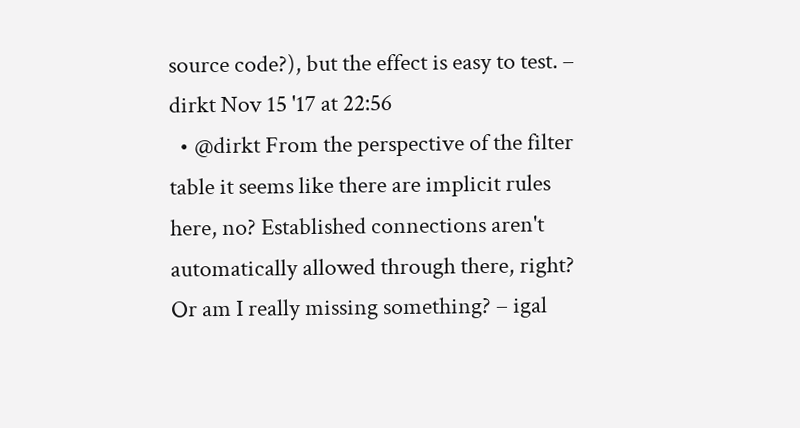source code?), but the effect is easy to test. – dirkt Nov 15 '17 at 22:56
  • @dirkt From the perspective of the filter table it seems like there are implicit rules here, no? Established connections aren't automatically allowed through there, right? Or am I really missing something? – igal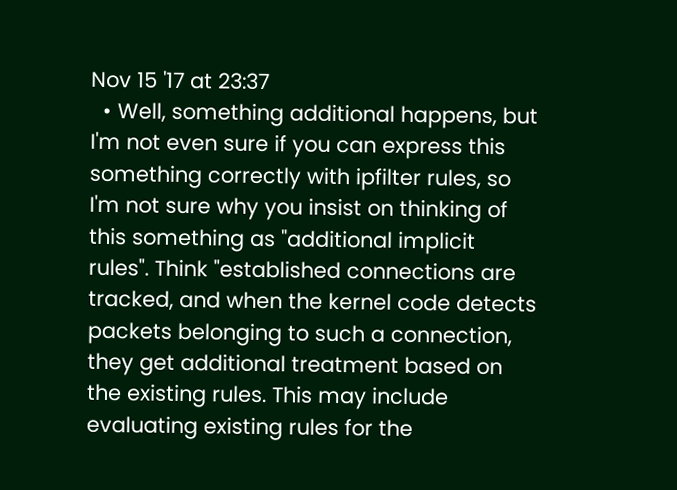Nov 15 '17 at 23:37
  • Well, something additional happens, but I'm not even sure if you can express this something correctly with ipfilter rules, so I'm not sure why you insist on thinking of this something as "additional implicit rules". Think "established connections are tracked, and when the kernel code detects packets belonging to such a connection, they get additional treatment based on the existing rules. This may include evaluating existing rules for the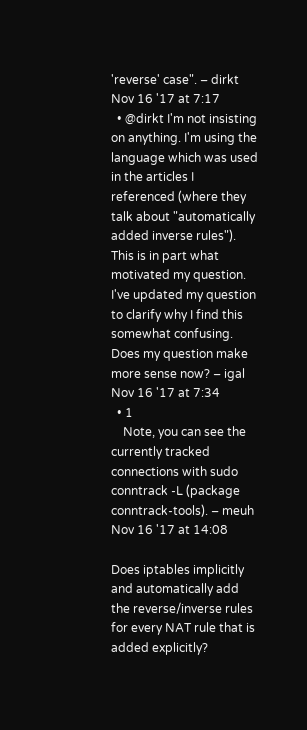'reverse' case". – dirkt Nov 16 '17 at 7:17
  • @dirkt I'm not insisting on anything. I'm using the language which was used in the articles I referenced (where they talk about "automatically added inverse rules"). This is in part what motivated my question. I've updated my question to clarify why I find this somewhat confusing. Does my question make more sense now? – igal Nov 16 '17 at 7:34
  • 1
    Note, you can see the currently tracked connections with sudo conntrack -L (package conntrack-tools). – meuh Nov 16 '17 at 14:08

Does iptables implicitly and automatically add the reverse/inverse rules for every NAT rule that is added explicitly?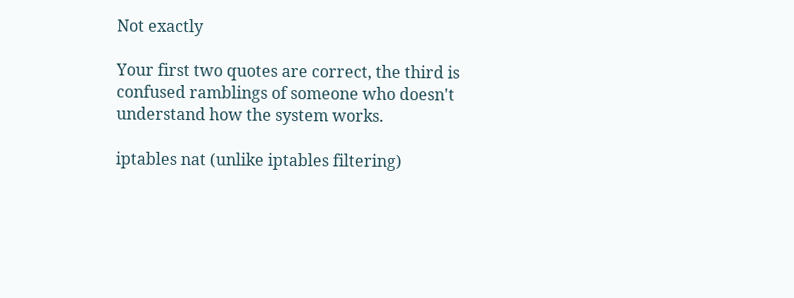Not exactly

Your first two quotes are correct, the third is confused ramblings of someone who doesn't understand how the system works.

iptables nat (unlike iptables filtering)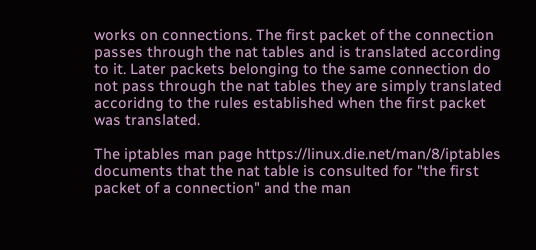works on connections. The first packet of the connection passes through the nat tables and is translated according to it. Later packets belonging to the same connection do not pass through the nat tables they are simply translated accoridng to the rules established when the first packet was translated.

The iptables man page https://linux.die.net/man/8/iptables documents that the nat table is consulted for "the first packet of a connection" and the man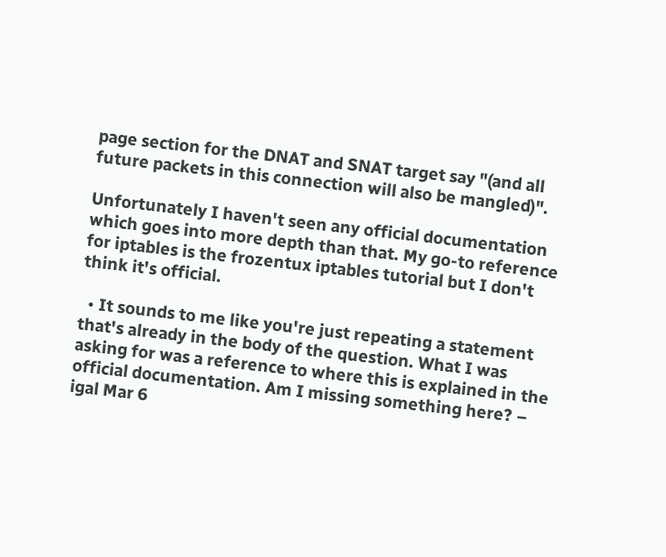page section for the DNAT and SNAT target say "(and all future packets in this connection will also be mangled)".

Unfortunately I haven't seen any official documentation which goes into more depth than that. My go-to reference for iptables is the frozentux iptables tutorial but I don't think it's official.

  • It sounds to me like you're just repeating a statement that's already in the body of the question. What I was asking for was a reference to where this is explained in the official documentation. Am I missing something here? – igal Mar 6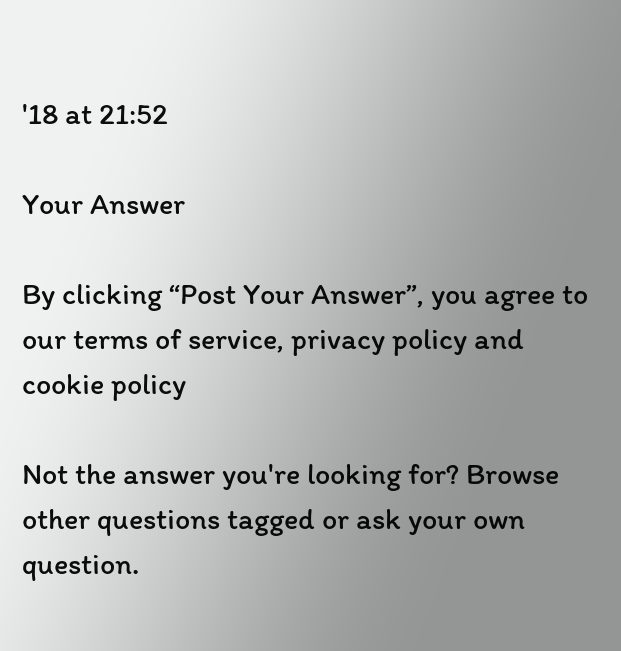'18 at 21:52

Your Answer

By clicking “Post Your Answer”, you agree to our terms of service, privacy policy and cookie policy

Not the answer you're looking for? Browse other questions tagged or ask your own question.